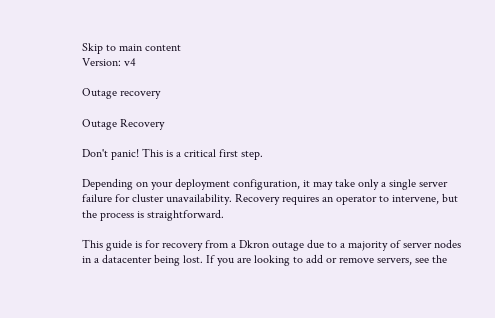Skip to main content
Version: v4

Outage recovery

Outage Recovery

Don't panic! This is a critical first step.

Depending on your deployment configuration, it may take only a single server failure for cluster unavailability. Recovery requires an operator to intervene, but the process is straightforward.

This guide is for recovery from a Dkron outage due to a majority of server nodes in a datacenter being lost. If you are looking to add or remove servers, see the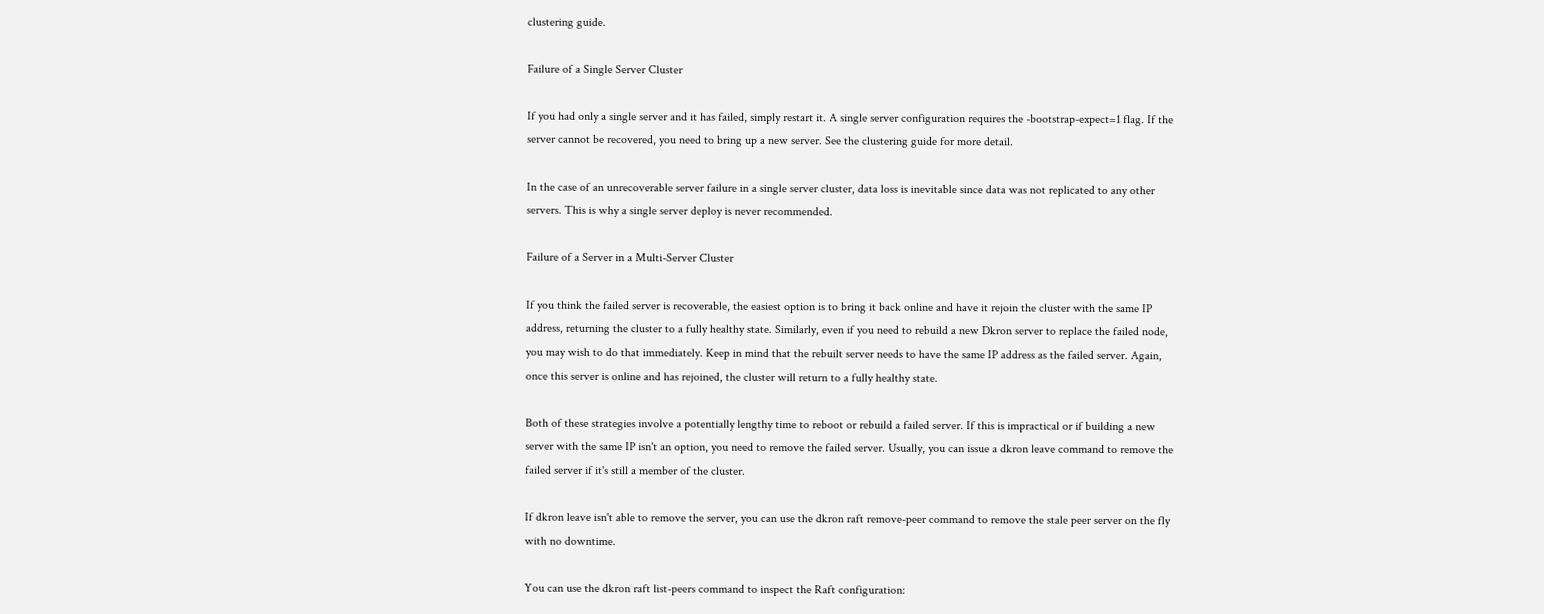clustering guide.

Failure of a Single Server Cluster

If you had only a single server and it has failed, simply restart it. A single server configuration requires the -bootstrap-expect=1 flag. If the server cannot be recovered, you need to bring up a new server. See the clustering guide for more detail.

In the case of an unrecoverable server failure in a single server cluster, data loss is inevitable since data was not replicated to any other servers. This is why a single server deploy is never recommended.

Failure of a Server in a Multi-Server Cluster

If you think the failed server is recoverable, the easiest option is to bring it back online and have it rejoin the cluster with the same IP address, returning the cluster to a fully healthy state. Similarly, even if you need to rebuild a new Dkron server to replace the failed node, you may wish to do that immediately. Keep in mind that the rebuilt server needs to have the same IP address as the failed server. Again, once this server is online and has rejoined, the cluster will return to a fully healthy state.

Both of these strategies involve a potentially lengthy time to reboot or rebuild a failed server. If this is impractical or if building a new server with the same IP isn't an option, you need to remove the failed server. Usually, you can issue a dkron leave command to remove the failed server if it's still a member of the cluster.

If dkron leave isn't able to remove the server, you can use the dkron raft remove-peer command to remove the stale peer server on the fly with no downtime.

You can use the dkron raft list-peers command to inspect the Raft configuration: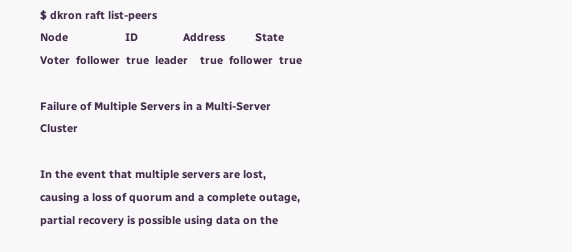$ dkron raft list-peers
Node                   ID               Address          State     Voter  follower  true  leader    true  follower  true

Failure of Multiple Servers in a Multi-Server Cluster

In the event that multiple servers are lost, causing a loss of quorum and a complete outage, partial recovery is possible using data on the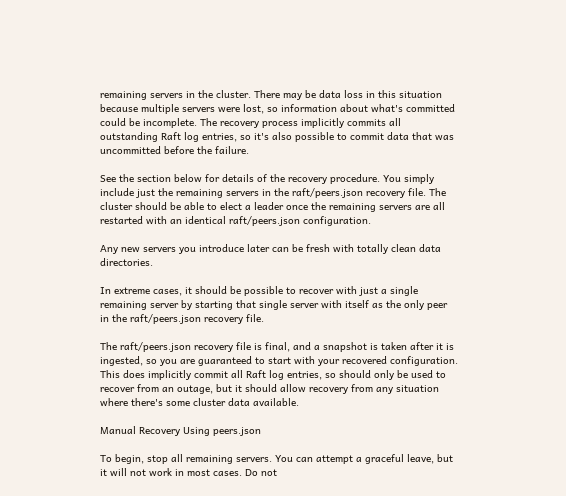remaining servers in the cluster. There may be data loss in this situation because multiple servers were lost, so information about what's committed could be incomplete. The recovery process implicitly commits all outstanding Raft log entries, so it's also possible to commit data that was uncommitted before the failure.

See the section below for details of the recovery procedure. You simply include just the remaining servers in the raft/peers.json recovery file. The cluster should be able to elect a leader once the remaining servers are all restarted with an identical raft/peers.json configuration.

Any new servers you introduce later can be fresh with totally clean data directories.

In extreme cases, it should be possible to recover with just a single remaining server by starting that single server with itself as the only peer in the raft/peers.json recovery file.

The raft/peers.json recovery file is final, and a snapshot is taken after it is ingested, so you are guaranteed to start with your recovered configuration. This does implicitly commit all Raft log entries, so should only be used to recover from an outage, but it should allow recovery from any situation where there's some cluster data available.

Manual Recovery Using peers.json

To begin, stop all remaining servers. You can attempt a graceful leave, but it will not work in most cases. Do not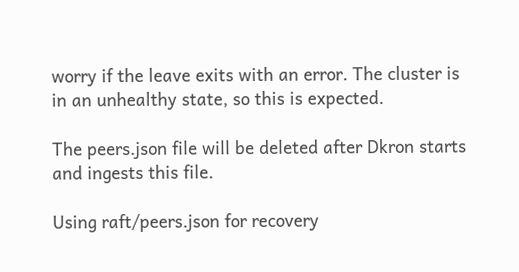worry if the leave exits with an error. The cluster is in an unhealthy state, so this is expected.

The peers.json file will be deleted after Dkron starts and ingests this file.

Using raft/peers.json for recovery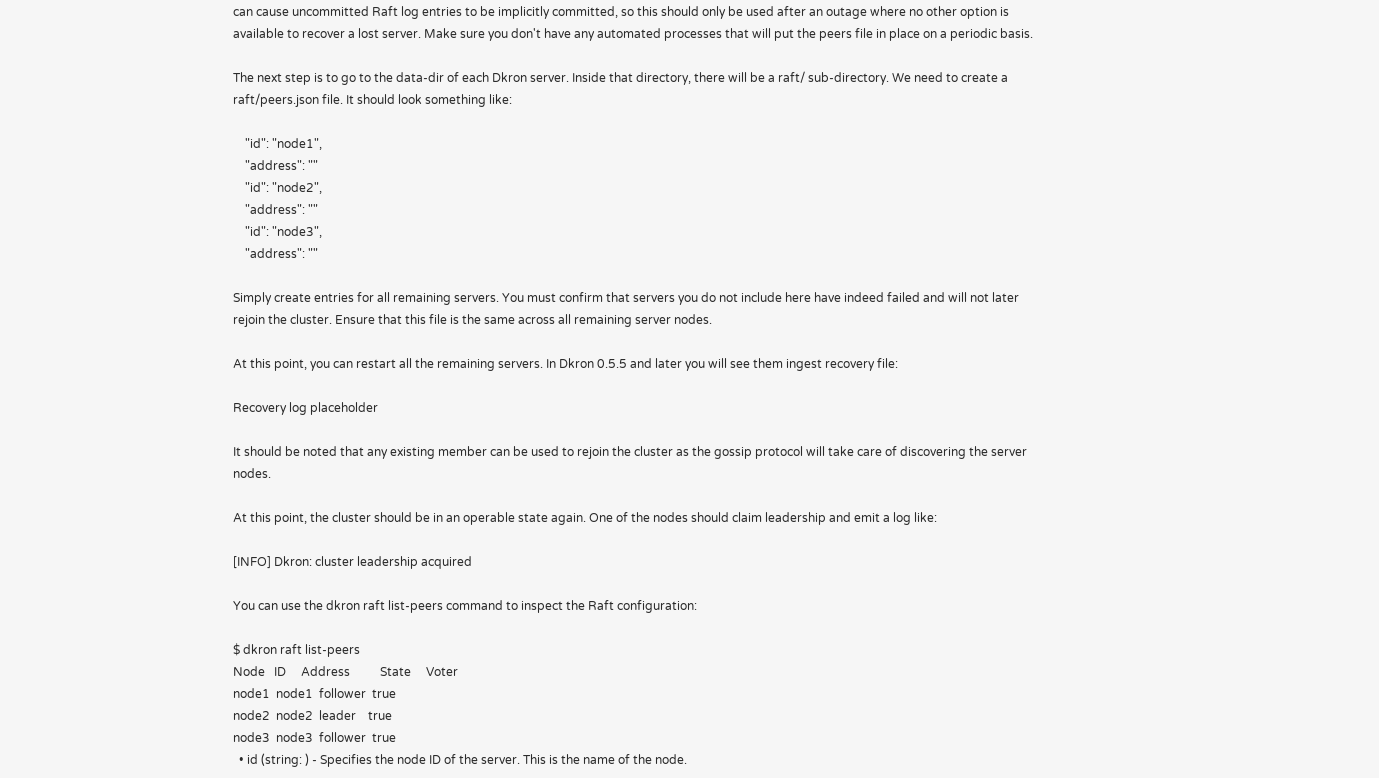can cause uncommitted Raft log entries to be implicitly committed, so this should only be used after an outage where no other option is available to recover a lost server. Make sure you don't have any automated processes that will put the peers file in place on a periodic basis.

The next step is to go to the data-dir of each Dkron server. Inside that directory, there will be a raft/ sub-directory. We need to create a raft/peers.json file. It should look something like:

    "id": "node1",
    "address": ""
    "id": "node2",
    "address": ""
    "id": "node3",
    "address": ""

Simply create entries for all remaining servers. You must confirm that servers you do not include here have indeed failed and will not later rejoin the cluster. Ensure that this file is the same across all remaining server nodes.

At this point, you can restart all the remaining servers. In Dkron 0.5.5 and later you will see them ingest recovery file:

Recovery log placeholder

It should be noted that any existing member can be used to rejoin the cluster as the gossip protocol will take care of discovering the server nodes.

At this point, the cluster should be in an operable state again. One of the nodes should claim leadership and emit a log like:

[INFO] Dkron: cluster leadership acquired

You can use the dkron raft list-peers command to inspect the Raft configuration:

$ dkron raft list-peers
Node   ID     Address          State     Voter
node1  node1  follower  true
node2  node2  leader    true
node3  node3  follower  true
  • id (string: ) - Specifies the node ID of the server. This is the name of the node.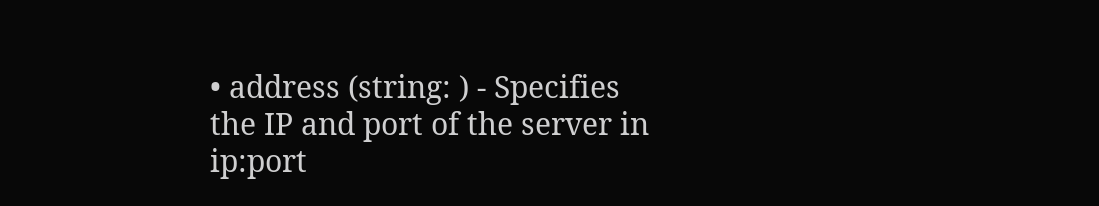• address (string: ) - Specifies the IP and port of the server in ip:port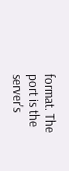format. The port is the server's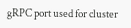gRPC port used for cluster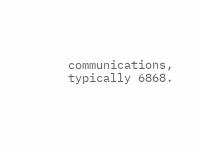communications, typically 6868.